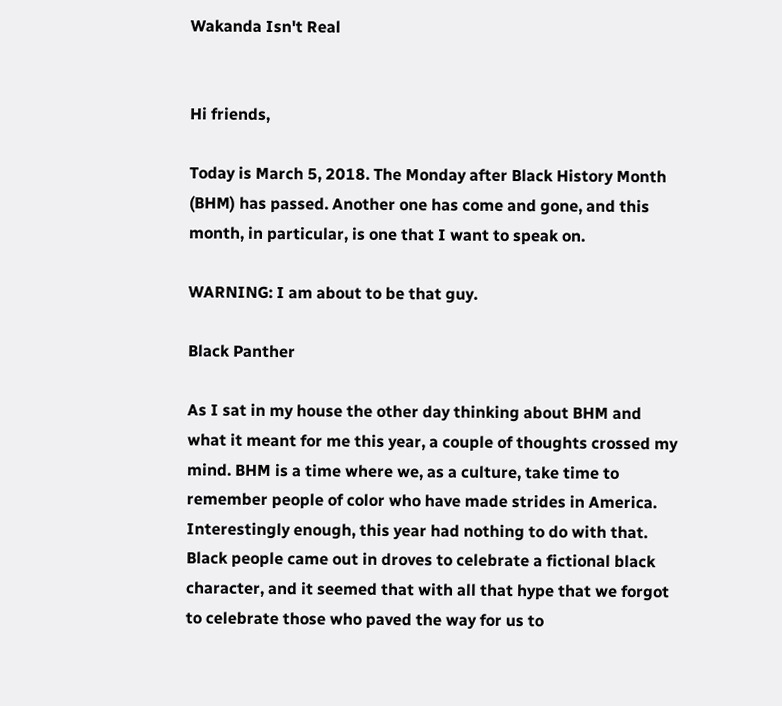Wakanda Isn't Real


Hi friends,

Today is March 5, 2018. The Monday after Black History Month (BHM) has passed. Another one has come and gone, and this month, in particular, is one that I want to speak on.

WARNING: I am about to be that guy.

Black Panther

As I sat in my house the other day thinking about BHM and what it meant for me this year, a couple of thoughts crossed my mind. BHM is a time where we, as a culture, take time to remember people of color who have made strides in America. Interestingly enough, this year had nothing to do with that. Black people came out in droves to celebrate a fictional black character, and it seemed that with all that hype that we forgot to celebrate those who paved the way for us to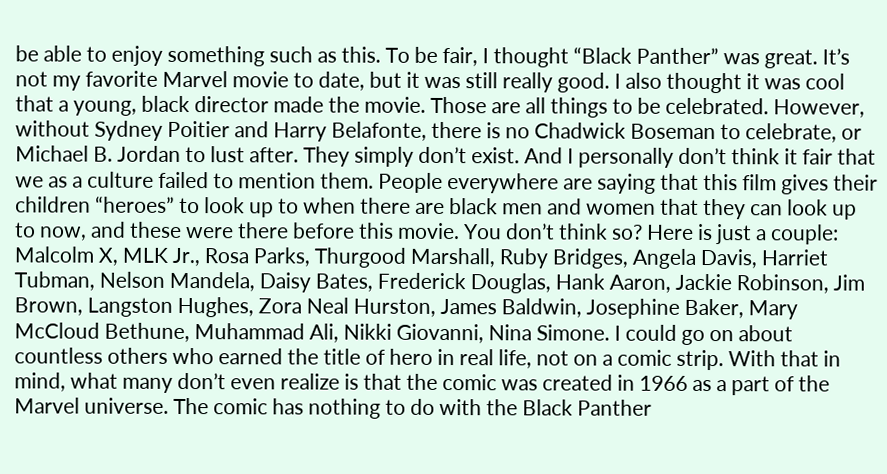be able to enjoy something such as this. To be fair, I thought “Black Panther” was great. It’s not my favorite Marvel movie to date, but it was still really good. I also thought it was cool that a young, black director made the movie. Those are all things to be celebrated. However, without Sydney Poitier and Harry Belafonte, there is no Chadwick Boseman to celebrate, or Michael B. Jordan to lust after. They simply don’t exist. And I personally don’t think it fair that we as a culture failed to mention them. People everywhere are saying that this film gives their children “heroes” to look up to when there are black men and women that they can look up to now, and these were there before this movie. You don’t think so? Here is just a couple: Malcolm X, MLK Jr., Rosa Parks, Thurgood Marshall, Ruby Bridges, Angela Davis, Harriet Tubman, Nelson Mandela, Daisy Bates, Frederick Douglas, Hank Aaron, Jackie Robinson, Jim Brown, Langston Hughes, Zora Neal Hurston, James Baldwin, Josephine Baker, Mary McCloud Bethune, Muhammad Ali, Nikki Giovanni, Nina Simone. I could go on about countless others who earned the title of hero in real life, not on a comic strip. With that in mind, what many don’t even realize is that the comic was created in 1966 as a part of the Marvel universe. The comic has nothing to do with the Black Panther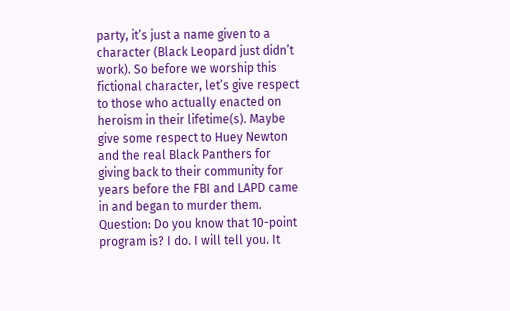party, it’s just a name given to a character (Black Leopard just didn’t work). So before we worship this fictional character, let’s give respect to those who actually enacted on heroism in their lifetime(s). Maybe give some respect to Huey Newton and the real Black Panthers for giving back to their community for years before the FBI and LAPD came in and began to murder them. Question: Do you know that 10-point program is? I do. I will tell you. It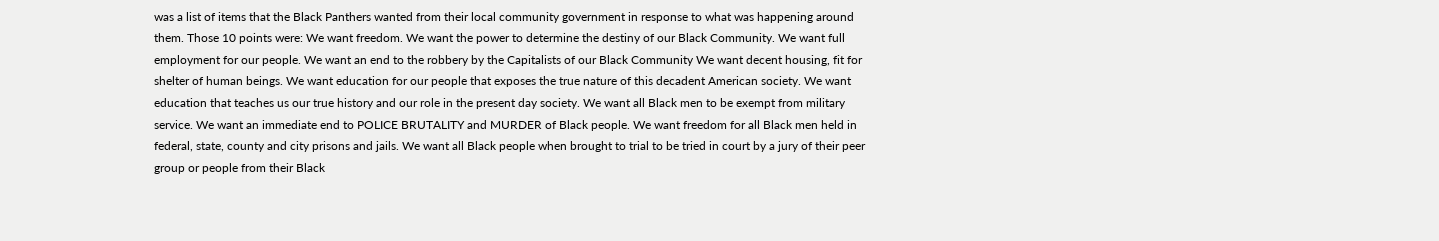was a list of items that the Black Panthers wanted from their local community government in response to what was happening around them. Those 10 points were: We want freedom. We want the power to determine the destiny of our Black Community. We want full employment for our people. We want an end to the robbery by the Capitalists of our Black Community We want decent housing, fit for shelter of human beings. We want education for our people that exposes the true nature of this decadent American society. We want education that teaches us our true history and our role in the present day society. We want all Black men to be exempt from military service. We want an immediate end to POLICE BRUTALITY and MURDER of Black people. We want freedom for all Black men held in federal, state, county and city prisons and jails. We want all Black people when brought to trial to be tried in court by a jury of their peer group or people from their Black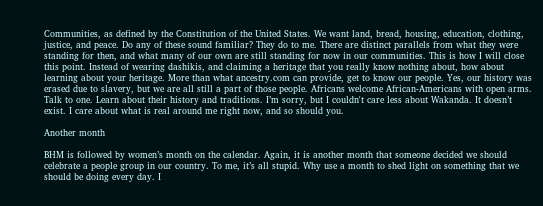Communities, as defined by the Constitution of the United States. We want land, bread, housing, education, clothing, justice, and peace. Do any of these sound familiar? They do to me. There are distinct parallels from what they were standing for then, and what many of our own are still standing for now in our communities. This is how I will close this point. Instead of wearing dashikis, and claiming a heritage that you really know nothing about, how about learning about your heritage. More than what ancestry.com can provide, get to know our people. Yes, our history was erased due to slavery, but we are all still a part of those people. Africans welcome African-Americans with open arms. Talk to one. Learn about their history and traditions. I’m sorry, but I couldn't care less about Wakanda. It doesn’t exist. I care about what is real around me right now, and so should you.

Another month

BHM is followed by women’s month on the calendar. Again, it is another month that someone decided we should celebrate a people group in our country. To me, it’s all stupid. Why use a month to shed light on something that we should be doing every day. I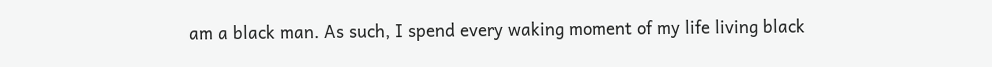am a black man. As such, I spend every waking moment of my life living black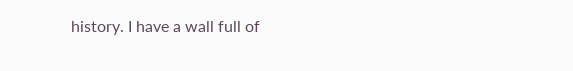history. I have a wall full of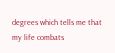degrees which tells me that my life combats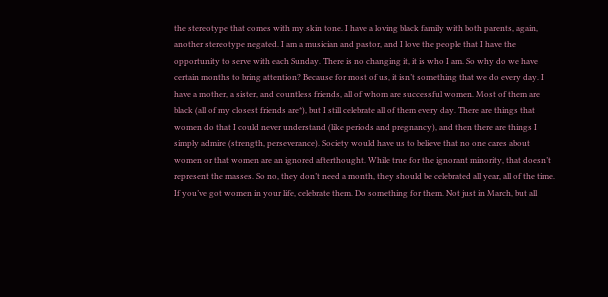the stereotype that comes with my skin tone. I have a loving black family with both parents, again, another stereotype negated. I am a musician and pastor, and I love the people that I have the opportunity to serve with each Sunday. There is no changing it, it is who I am. So why do we have certain months to bring attention? Because for most of us, it isn’t something that we do every day. I have a mother, a sister, and countless friends, all of whom are successful women. Most of them are black (all of my closest friends are*), but I still celebrate all of them every day. There are things that women do that I could never understand (like periods and pregnancy), and then there are things I simply admire (strength, perseverance). Society would have us to believe that no one cares about women or that women are an ignored afterthought. While true for the ignorant minority, that doesn’t represent the masses. So no, they don’t need a month, they should be celebrated all year, all of the time. If you’ve got women in your life, celebrate them. Do something for them. Not just in March, but all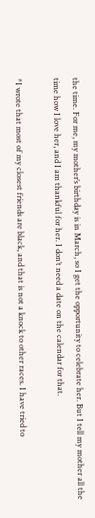the time. For me, my mother’s birthday is in March, so I get the opportunity to celebrate her. But I tell my mother all the time how I love her, and I am thankful for her. I don’t need a date on the calendar for that.

*I wrote that most of my closest friends are black, and that is not a knock to other races. I have tried to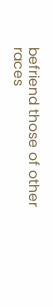befriend those of other races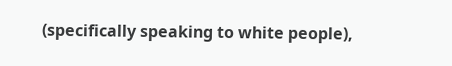(specifically speaking to white people),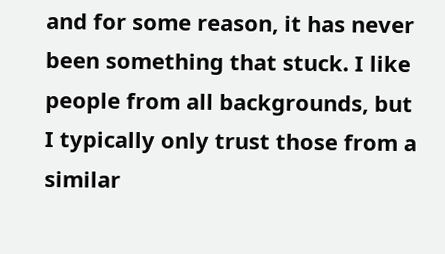and for some reason, it has never been something that stuck. I like people from all backgrounds, but I typically only trust those from a similar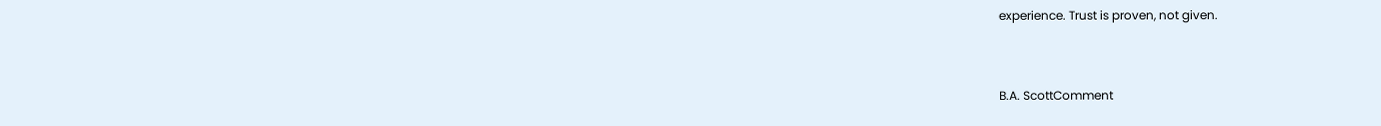experience. Trust is proven, not given.


B.A. ScottComment